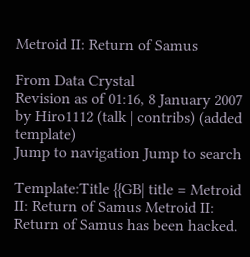Metroid II: Return of Samus

From Data Crystal
Revision as of 01:16, 8 January 2007 by Hiro1112 (talk | contribs) (added template)
Jump to navigation Jump to search

Template:Title {{GB| title = Metroid II: Return of Samus Metroid II: Return of Samus has been hacked.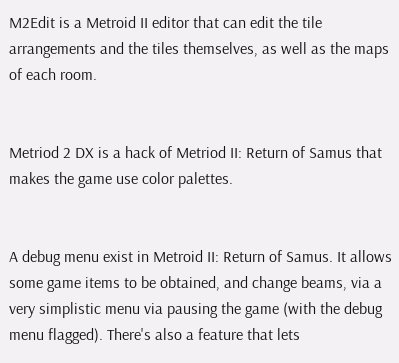M2Edit is a Metroid II editor that can edit the tile arrangements and the tiles themselves, as well as the maps of each room.


Metriod 2 DX is a hack of Metriod II: Return of Samus that makes the game use color palettes.


A debug menu exist in Metroid II: Return of Samus. It allows some game items to be obtained, and change beams, via a very simplistic menu via pausing the game (with the debug menu flagged). There's also a feature that lets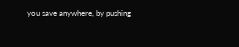you save anywhere, by pushing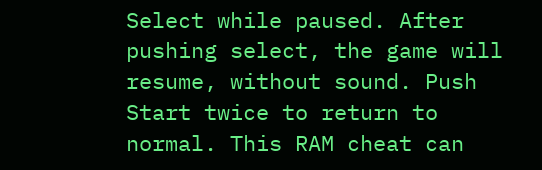Select while paused. After pushing select, the game will resume, without sound. Push Start twice to return to normal. This RAM cheat can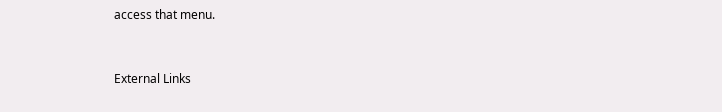access that menu.


External Links